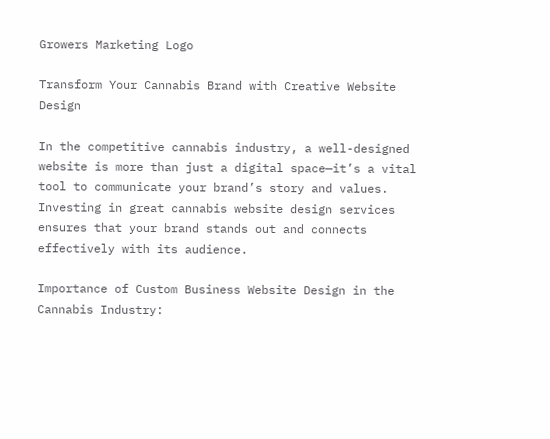Growers Marketing Logo

Transform Your Cannabis Brand with Creative Website Design

In the competitive cannabis industry, a well-designed website is more than just a digital space—it’s a vital tool to communicate your brand’s story and values. Investing in great cannabis website design services ensures that your brand stands out and connects effectively with its audience.

Importance of Custom Business Website Design in the Cannabis Industry: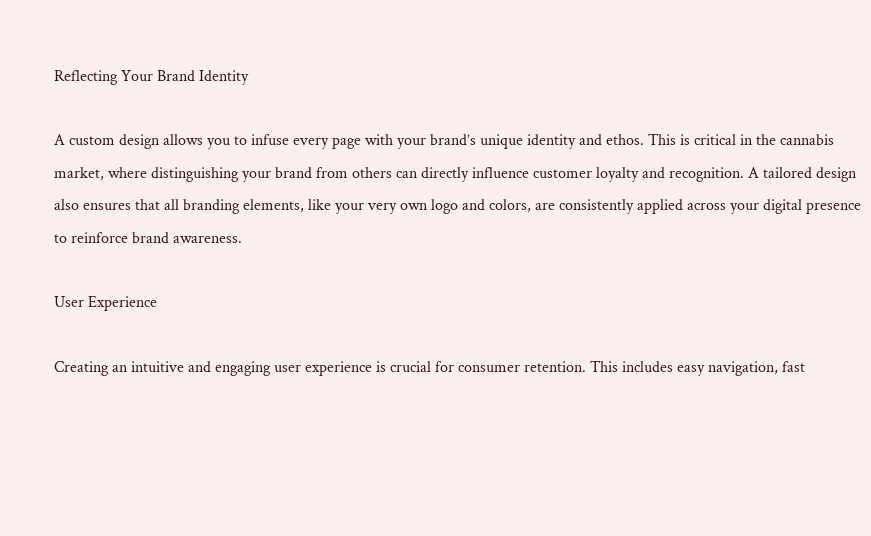Reflecting Your Brand Identity

A custom design allows you to infuse every page with your brand’s unique identity and ethos. This is critical in the cannabis market, where distinguishing your brand from others can directly influence customer loyalty and recognition. A tailored design also ensures that all branding elements, like your very own logo and colors, are consistently applied across your digital presence to reinforce brand awareness.

User Experience

Creating an intuitive and engaging user experience is crucial for consumer retention. This includes easy navigation, fast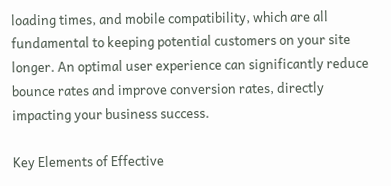loading times, and mobile compatibility, which are all fundamental to keeping potential customers on your site longer. An optimal user experience can significantly reduce bounce rates and improve conversion rates, directly impacting your business success.

Key Elements of Effective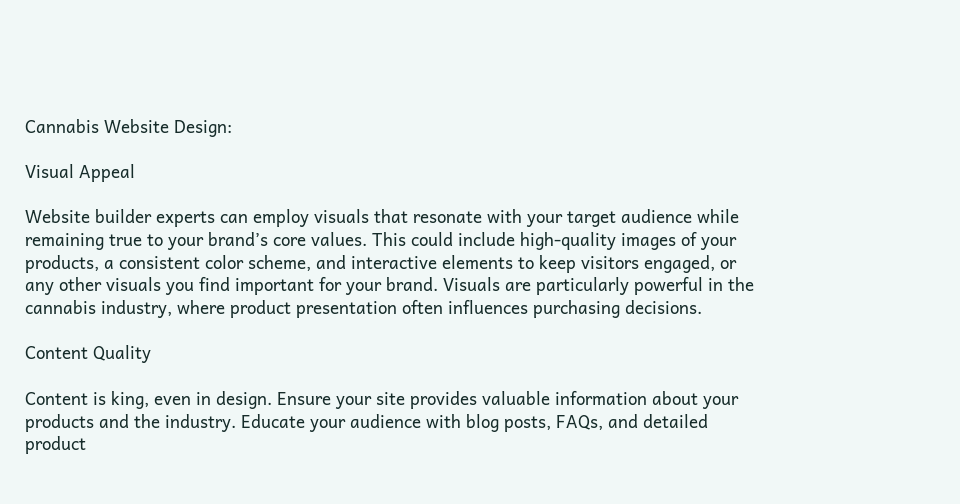Cannabis Website Design:

Visual Appeal

Website builder experts can employ visuals that resonate with your target audience while remaining true to your brand’s core values. This could include high-quality images of your products, a consistent color scheme, and interactive elements to keep visitors engaged, or any other visuals you find important for your brand. Visuals are particularly powerful in the cannabis industry, where product presentation often influences purchasing decisions.

Content Quality

Content is king, even in design. Ensure your site provides valuable information about your products and the industry. Educate your audience with blog posts, FAQs, and detailed product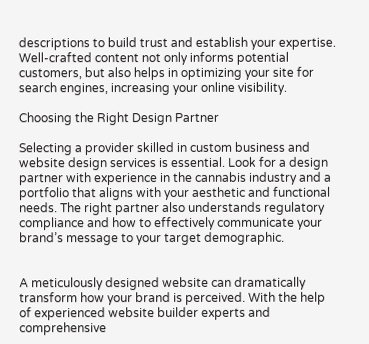descriptions to build trust and establish your expertise. Well-crafted content not only informs potential customers, but also helps in optimizing your site for search engines, increasing your online visibility.

Choosing the Right Design Partner

Selecting a provider skilled in custom business and website design services is essential. Look for a design partner with experience in the cannabis industry and a portfolio that aligns with your aesthetic and functional needs. The right partner also understands regulatory compliance and how to effectively communicate your brand’s message to your target demographic.


A meticulously designed website can dramatically transform how your brand is perceived. With the help of experienced website builder experts and comprehensive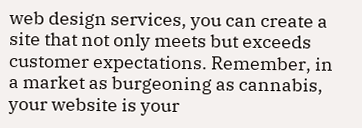web design services, you can create a site that not only meets but exceeds customer expectations. Remember, in a market as burgeoning as cannabis, your website is your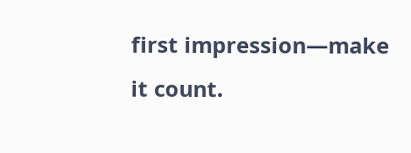first impression—make it count.